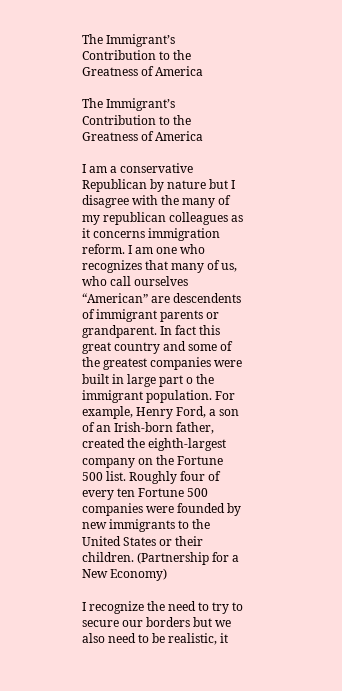The Immigrant’s Contribution to the Greatness of America

The Immigrant’s Contribution to the Greatness of America

I am a conservative Republican by nature but I disagree with the many of my republican colleagues as it concerns immigration reform. I am one who recognizes that many of us, who call ourselves “American” are descendents of immigrant parents or grandparent. In fact this great country and some of the greatest companies were built in large part o the immigrant population. For example, Henry Ford, a son of an Irish-born father, created the eighth-largest company on the Fortune 500 list. Roughly four of every ten Fortune 500 companies were founded by new immigrants to the United States or their children. (Partnership for a New Economy)

I recognize the need to try to secure our borders but we also need to be realistic, it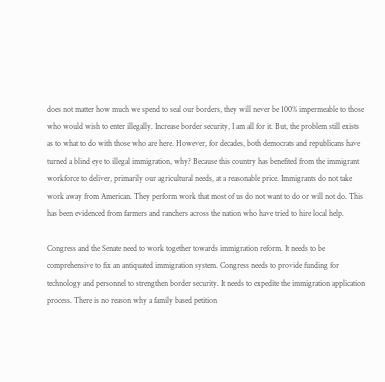does not matter how much we spend to seal our borders, they will never be 100% impermeable to those who would wish to enter illegally. Increase border security, I am all for it. But, the problem still exists as to what to do with those who are here. However, for decades, both democrats and republicans have turned a blind eye to illegal immigration, why? Because this country has benefited from the immigrant workforce to deliver, primarily our agricultural needs, at a reasonable price. Immigrants do not take work away from American. They perform work that most of us do not want to do or will not do. This has been evidenced from farmers and ranchers across the nation who have tried to hire local help.

Congress and the Senate need to work together towards immigration reform. It needs to be comprehensive to fix an antiquated immigration system. Congress needs to provide funding for technology and personnel to strengthen border security. It needs to expedite the immigration application process. There is no reason why a family based petition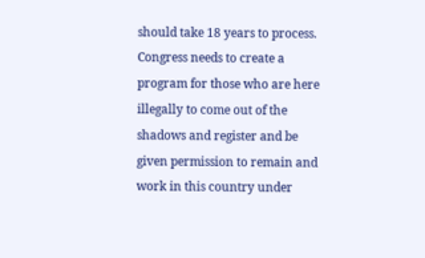should take 18 years to process. Congress needs to create a program for those who are here illegally to come out of the shadows and register and be given permission to remain and work in this country under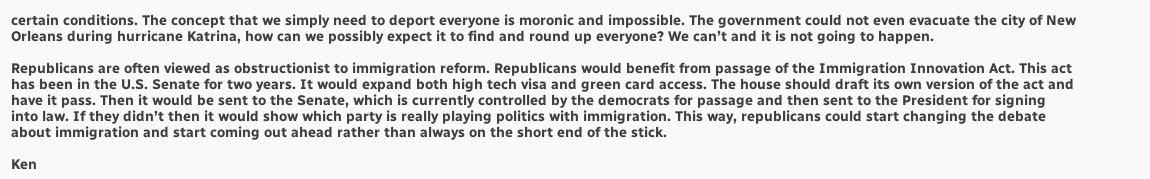certain conditions. The concept that we simply need to deport everyone is moronic and impossible. The government could not even evacuate the city of New Orleans during hurricane Katrina, how can we possibly expect it to find and round up everyone? We can’t and it is not going to happen.

Republicans are often viewed as obstructionist to immigration reform. Republicans would benefit from passage of the Immigration Innovation Act. This act has been in the U.S. Senate for two years. It would expand both high tech visa and green card access. The house should draft its own version of the act and have it pass. Then it would be sent to the Senate, which is currently controlled by the democrats for passage and then sent to the President for signing into law. If they didn’t then it would show which party is really playing politics with immigration. This way, republicans could start changing the debate about immigration and start coming out ahead rather than always on the short end of the stick.

Ken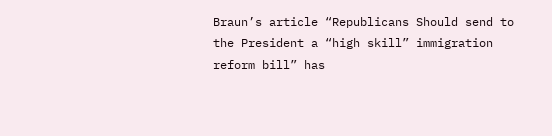Braun’s article “Republicans Should send to the President a “high skill” immigration reform bill” has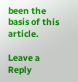been the basis of this article.

Leave a Reply